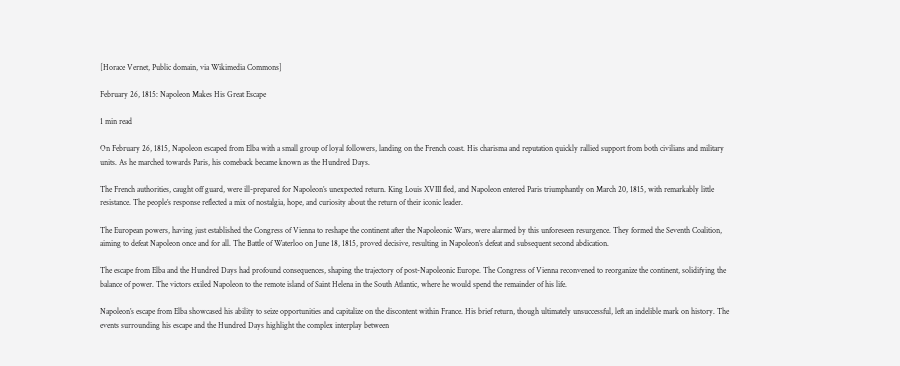[Horace Vernet, Public domain, via Wikimedia Commons]

February 26, 1815: Napoleon Makes His Great Escape

1 min read

On February 26, 1815, Napoleon escaped from Elba with a small group of loyal followers, landing on the French coast. His charisma and reputation quickly rallied support from both civilians and military units. As he marched towards Paris, his comeback became known as the Hundred Days.

The French authorities, caught off guard, were ill-prepared for Napoleon’s unexpected return. King Louis XVIII fled, and Napoleon entered Paris triumphantly on March 20, 1815, with remarkably little resistance. The people’s response reflected a mix of nostalgia, hope, and curiosity about the return of their iconic leader.

The European powers, having just established the Congress of Vienna to reshape the continent after the Napoleonic Wars, were alarmed by this unforeseen resurgence. They formed the Seventh Coalition, aiming to defeat Napoleon once and for all. The Battle of Waterloo on June 18, 1815, proved decisive, resulting in Napoleon’s defeat and subsequent second abdication.

The escape from Elba and the Hundred Days had profound consequences, shaping the trajectory of post-Napoleonic Europe. The Congress of Vienna reconvened to reorganize the continent, solidifying the balance of power. The victors exiled Napoleon to the remote island of Saint Helena in the South Atlantic, where he would spend the remainder of his life.

Napoleon’s escape from Elba showcased his ability to seize opportunities and capitalize on the discontent within France. His brief return, though ultimately unsuccessful, left an indelible mark on history. The events surrounding his escape and the Hundred Days highlight the complex interplay between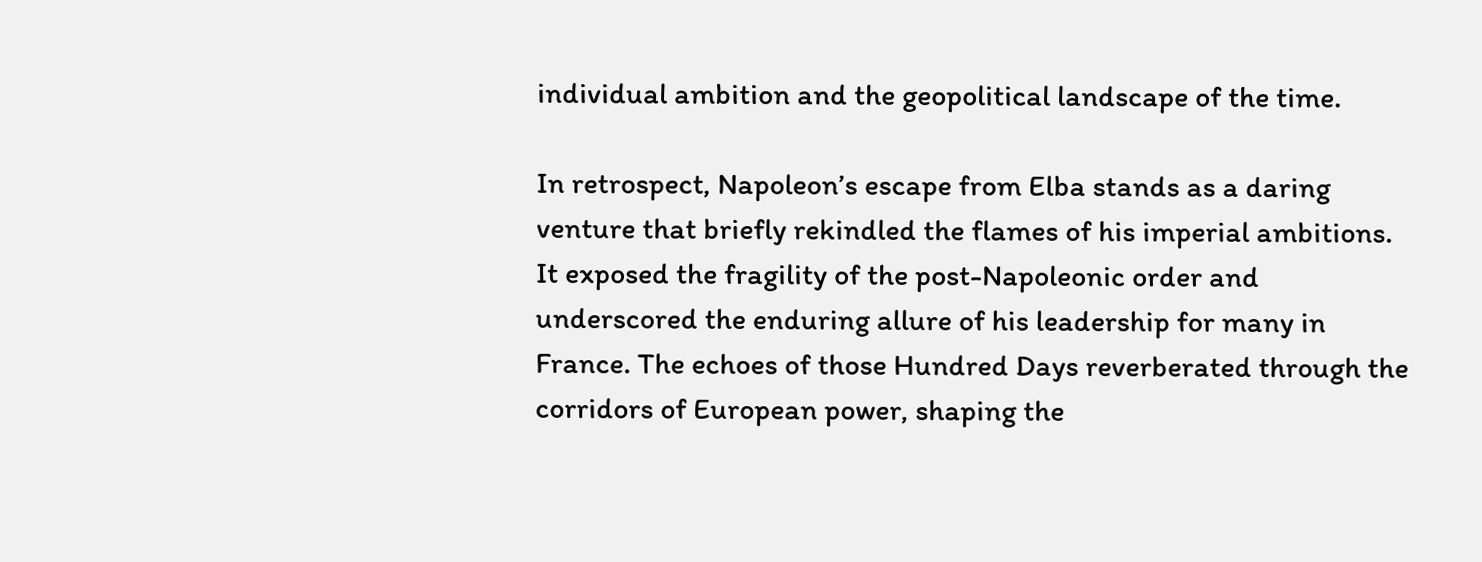individual ambition and the geopolitical landscape of the time.

In retrospect, Napoleon’s escape from Elba stands as a daring venture that briefly rekindled the flames of his imperial ambitions. It exposed the fragility of the post-Napoleonic order and underscored the enduring allure of his leadership for many in France. The echoes of those Hundred Days reverberated through the corridors of European power, shaping the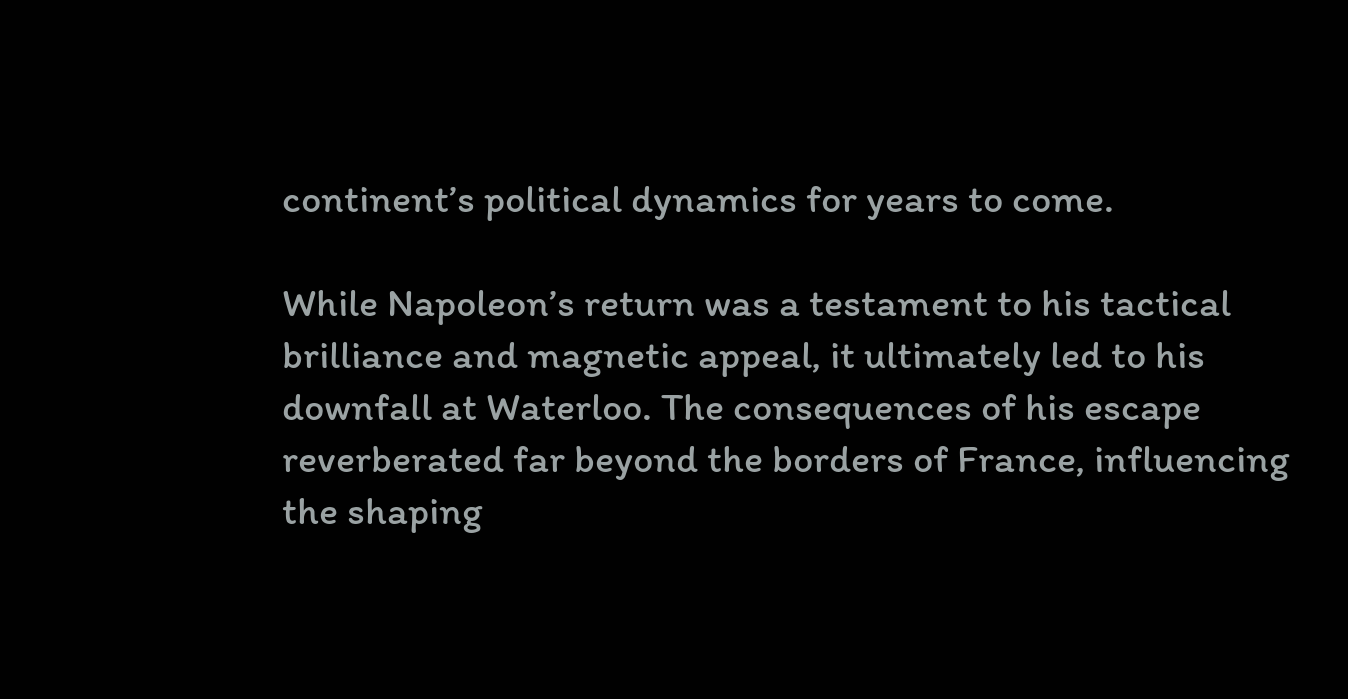continent’s political dynamics for years to come.

While Napoleon’s return was a testament to his tactical brilliance and magnetic appeal, it ultimately led to his downfall at Waterloo. The consequences of his escape reverberated far beyond the borders of France, influencing the shaping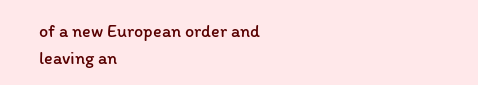of a new European order and leaving an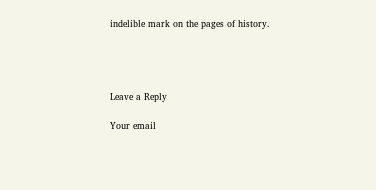indelible mark on the pages of history.




Leave a Reply

Your email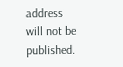address will not be published.